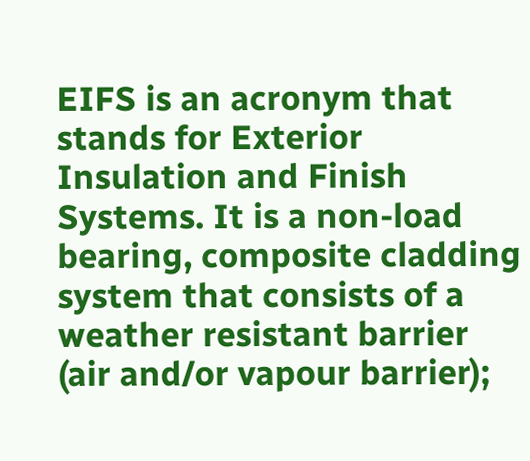EIFS is an acronym that stands for Exterior Insulation and Finish Systems. It is a non-load bearing, composite cladding system that consists of a weather resistant barrier (air and/or vapour barrier);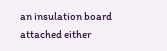an insulation board attached either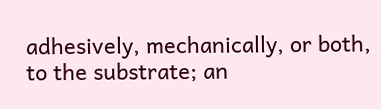adhesively, mechanically, or both, to the substrate; an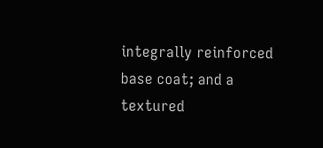integrally reinforced base coat; and a textured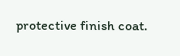protective finish coat.